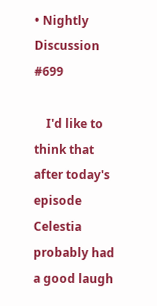• Nightly Discussion #699

    I'd like to think that after today's episode Celestia probably had a good laugh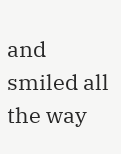and smiled all the way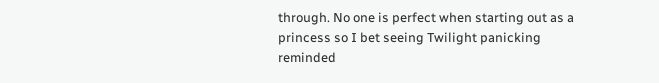through. No one is perfect when starting out as a princess so I bet seeing Twilight panicking reminded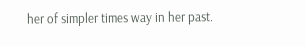her of simpler times way in her past.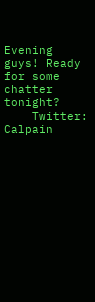Evening guys! Ready for some chatter tonight?
    Twitter: Calpain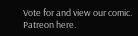Vote for and view our comic. Patreon here.